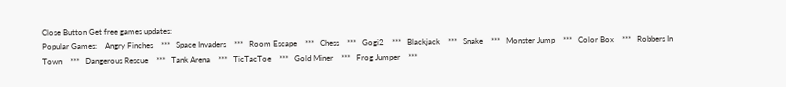Close Button Get free games updates:
Popular Games:    Angry Finches    ***   Space Invaders    ***   Room Escape    ***   Chess    ***   Gogi2    ***   Blackjack    ***   Snake    ***   Monster Jump    ***   Color Box    ***   Robbers In Town    ***   Dangerous Rescue    ***   Tank Arena    ***   TicTacToe    ***   Gold Miner    ***   Frog Jumper    ***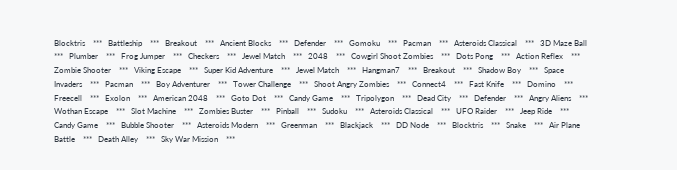Blocktris    ***   Battleship    ***   Breakout    ***   Ancient Blocks    ***   Defender    ***   Gomoku    ***   Pacman    ***   Asteroids Classical    ***   3D Maze Ball    ***   Plumber    ***   Frog Jumper    ***   Checkers    ***   Jewel Match    ***   2048    ***   Cowgirl Shoot Zombies    ***   Dots Pong    ***   Action Reflex    ***   Zombie Shooter    ***   Viking Escape    ***   Super Kid Adventure    ***   Jewel Match    ***   Hangman7    ***   Breakout    ***   Shadow Boy    ***   Space Invaders    ***   Pacman    ***   Boy Adventurer    ***   Tower Challenge    ***   Shoot Angry Zombies    ***   Connect4    ***   Fast Knife    ***   Domino    ***   Freecell    ***   Exolon    ***   American 2048    ***   Goto Dot    ***   Candy Game    ***   Tripolygon    ***   Dead City    ***   Defender    ***   Angry Aliens    ***   Wothan Escape    ***   Slot Machine    ***   Zombies Buster    ***   Pinball    ***   Sudoku    ***   Asteroids Classical    ***   UFO Raider    ***   Jeep Ride    ***   Candy Game    ***   Bubble Shooter    ***   Asteroids Modern    ***   Greenman    ***   Blackjack    ***   DD Node    ***   Blocktris    ***   Snake    ***   Air Plane Battle    ***   Death Alley    ***   Sky War Mission    ***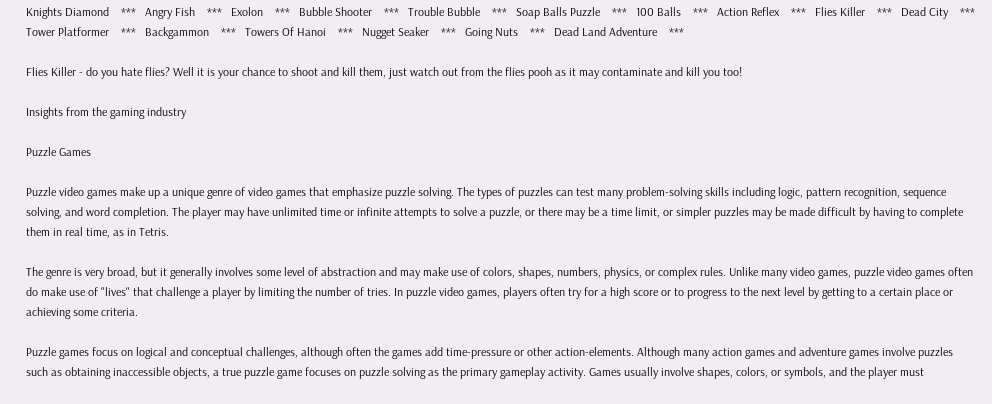Knights Diamond    ***   Angry Fish    ***   Exolon    ***   Bubble Shooter    ***   Trouble Bubble    ***   Soap Balls Puzzle    ***   100 Balls    ***   Action Reflex    ***   Flies Killer    ***   Dead City    ***   Tower Platformer    ***   Backgammon    ***   Towers Of Hanoi    ***   Nugget Seaker    ***   Going Nuts    ***   Dead Land Adventure    ***

Flies Killer - do you hate flies? Well it is your chance to shoot and kill them, just watch out from the flies pooh as it may contaminate and kill you too!

Insights from the gaming industry

Puzzle Games

Puzzle video games make up a unique genre of video games that emphasize puzzle solving. The types of puzzles can test many problem-solving skills including logic, pattern recognition, sequence solving, and word completion. The player may have unlimited time or infinite attempts to solve a puzzle, or there may be a time limit, or simpler puzzles may be made difficult by having to complete them in real time, as in Tetris.

The genre is very broad, but it generally involves some level of abstraction and may make use of colors, shapes, numbers, physics, or complex rules. Unlike many video games, puzzle video games often do make use of "lives" that challenge a player by limiting the number of tries. In puzzle video games, players often try for a high score or to progress to the next level by getting to a certain place or achieving some criteria.

Puzzle games focus on logical and conceptual challenges, although often the games add time-pressure or other action-elements. Although many action games and adventure games involve puzzles such as obtaining inaccessible objects, a true puzzle game focuses on puzzle solving as the primary gameplay activity. Games usually involve shapes, colors, or symbols, and the player must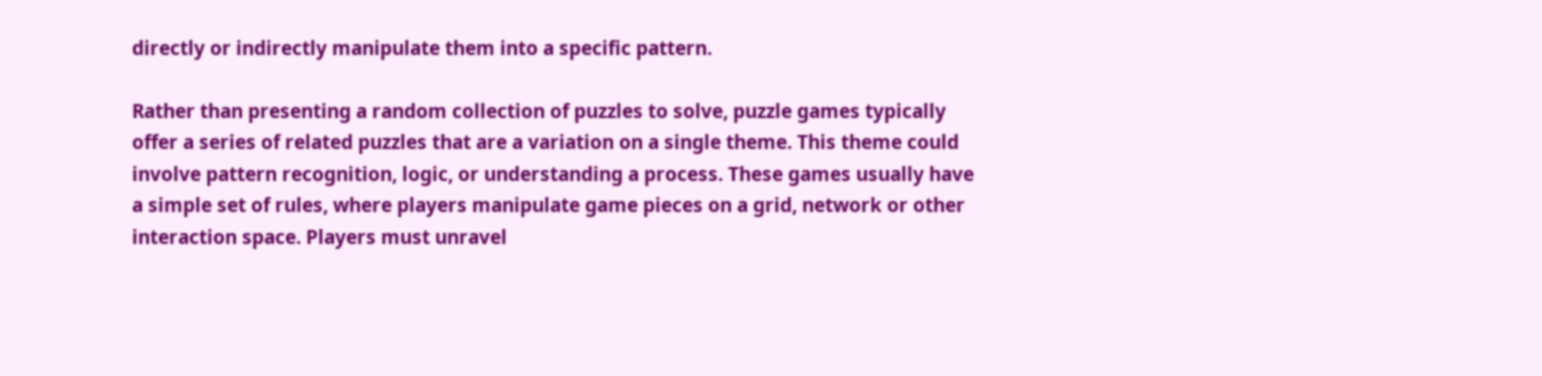directly or indirectly manipulate them into a specific pattern.

Rather than presenting a random collection of puzzles to solve, puzzle games typically offer a series of related puzzles that are a variation on a single theme. This theme could involve pattern recognition, logic, or understanding a process. These games usually have a simple set of rules, where players manipulate game pieces on a grid, network or other interaction space. Players must unravel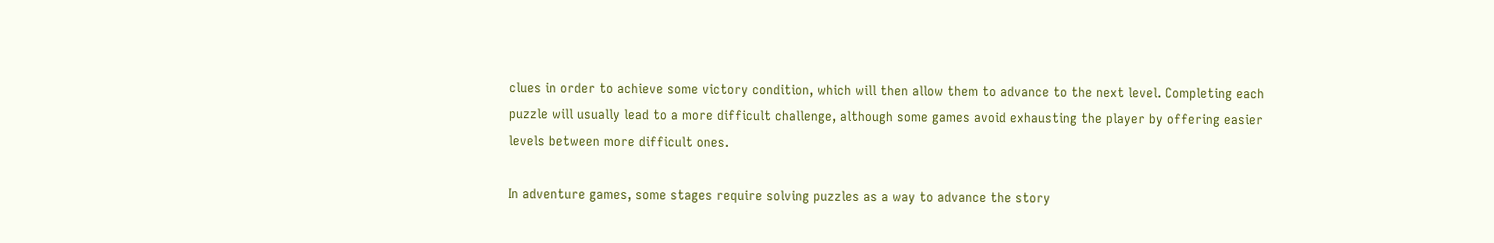clues in order to achieve some victory condition, which will then allow them to advance to the next level. Completing each puzzle will usually lead to a more difficult challenge, although some games avoid exhausting the player by offering easier levels between more difficult ones.

In adventure games, some stages require solving puzzles as a way to advance the story